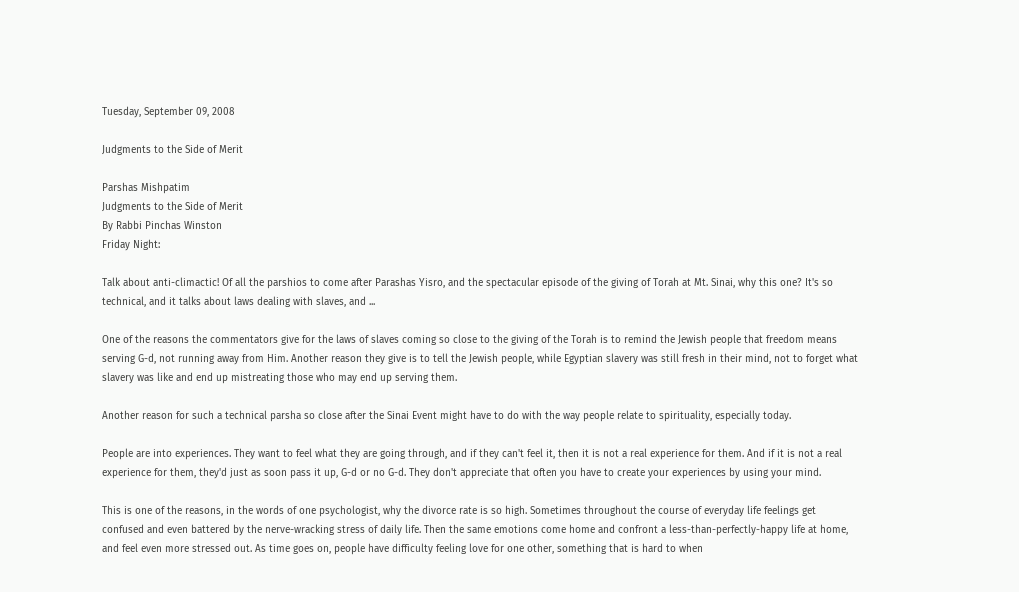Tuesday, September 09, 2008

Judgments to the Side of Merit

Parshas Mishpatim
Judgments to the Side of Merit
By Rabbi Pinchas Winston
Friday Night:

Talk about anti-climactic! Of all the parshios to come after Parashas Yisro, and the spectacular episode of the giving of Torah at Mt. Sinai, why this one? It's so technical, and it talks about laws dealing with slaves, and ...

One of the reasons the commentators give for the laws of slaves coming so close to the giving of the Torah is to remind the Jewish people that freedom means serving G-d, not running away from Him. Another reason they give is to tell the Jewish people, while Egyptian slavery was still fresh in their mind, not to forget what slavery was like and end up mistreating those who may end up serving them.

Another reason for such a technical parsha so close after the Sinai Event might have to do with the way people relate to spirituality, especially today.

People are into experiences. They want to feel what they are going through, and if they can't feel it, then it is not a real experience for them. And if it is not a real experience for them, they'd just as soon pass it up, G-d or no G-d. They don't appreciate that often you have to create your experiences by using your mind.

This is one of the reasons, in the words of one psychologist, why the divorce rate is so high. Sometimes throughout the course of everyday life feelings get confused and even battered by the nerve-wracking stress of daily life. Then the same emotions come home and confront a less-than-perfectly-happy life at home, and feel even more stressed out. As time goes on, people have difficulty feeling love for one other, something that is hard to when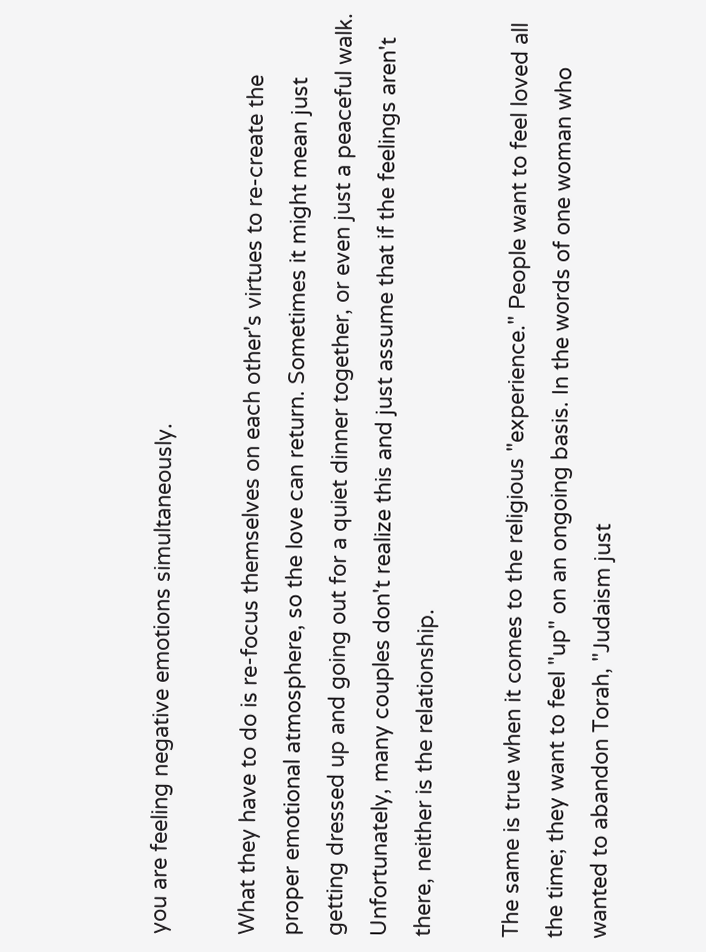you are feeling negative emotions simultaneously.

What they have to do is re-focus themselves on each other's virtues to re-create the proper emotional atmosphere, so the love can return. Sometimes it might mean just getting dressed up and going out for a quiet dinner together, or even just a peaceful walk. Unfortunately, many couples don't realize this and just assume that if the feelings aren't there, neither is the relationship.

The same is true when it comes to the religious "experience." People want to feel loved all the time; they want to feel "up" on an ongoing basis. In the words of one woman who wanted to abandon Torah, "Judaism just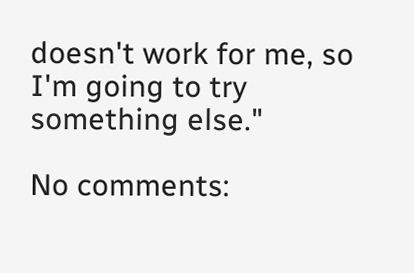doesn't work for me, so I'm going to try something else."

No comments: